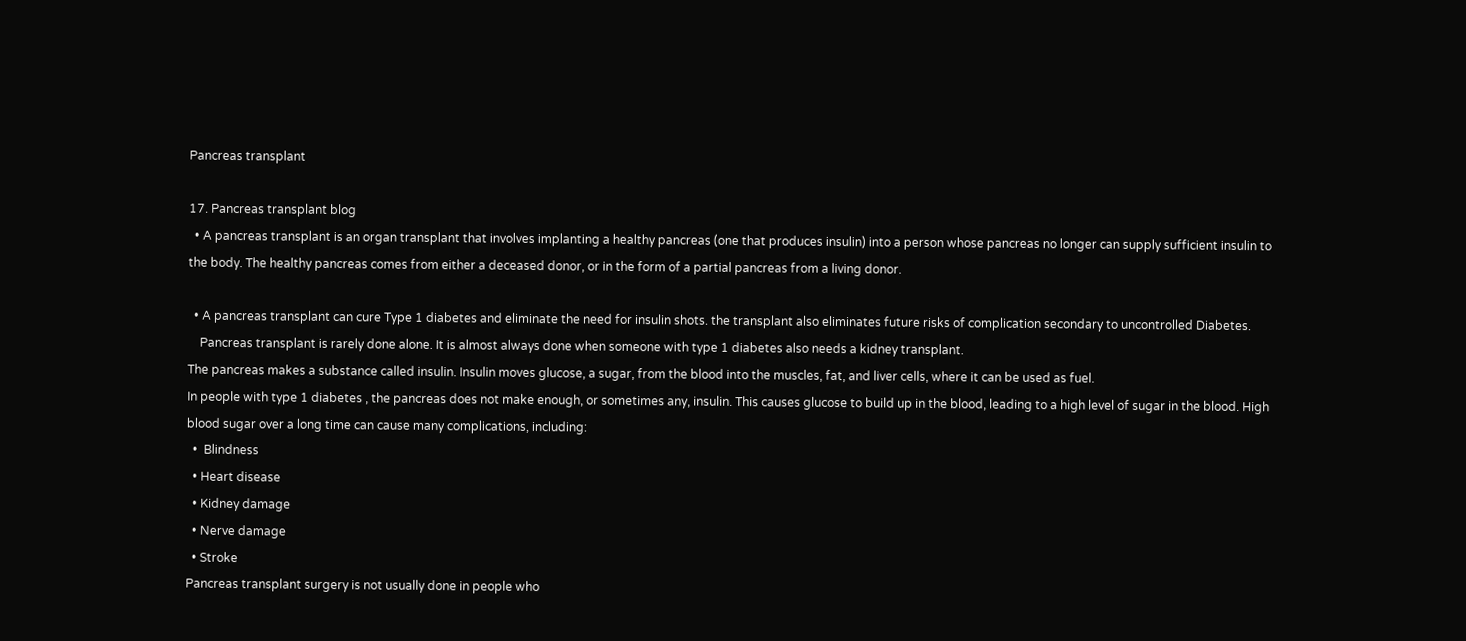Pancreas transplant

17. Pancreas transplant blog
  • A pancreas transplant is an organ transplant that involves implanting a healthy pancreas (one that produces insulin) into a person whose pancreas no longer can supply sufficient insulin to the body. The healthy pancreas comes from either a deceased donor, or in the form of a partial pancreas from a living donor.

  • A pancreas transplant can cure Type 1 diabetes and eliminate the need for insulin shots. the transplant also eliminates future risks of complication secondary to uncontrolled Diabetes.
    Pancreas transplant is rarely done alone. It is almost always done when someone with type 1 diabetes also needs a kidney transplant.
The pancreas makes a substance called insulin. Insulin moves glucose, a sugar, from the blood into the muscles, fat, and liver cells, where it can be used as fuel.
In people with type 1 diabetes , the pancreas does not make enough, or sometimes any, insulin. This causes glucose to build up in the blood, leading to a high level of sugar in the blood. High blood sugar over a long time can cause many complications, including:
  •  Blindness
  • Heart disease
  • Kidney damage
  • Nerve damage
  • Stroke
Pancreas transplant surgery is not usually done in people who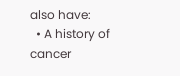also have:
  • A history of cancer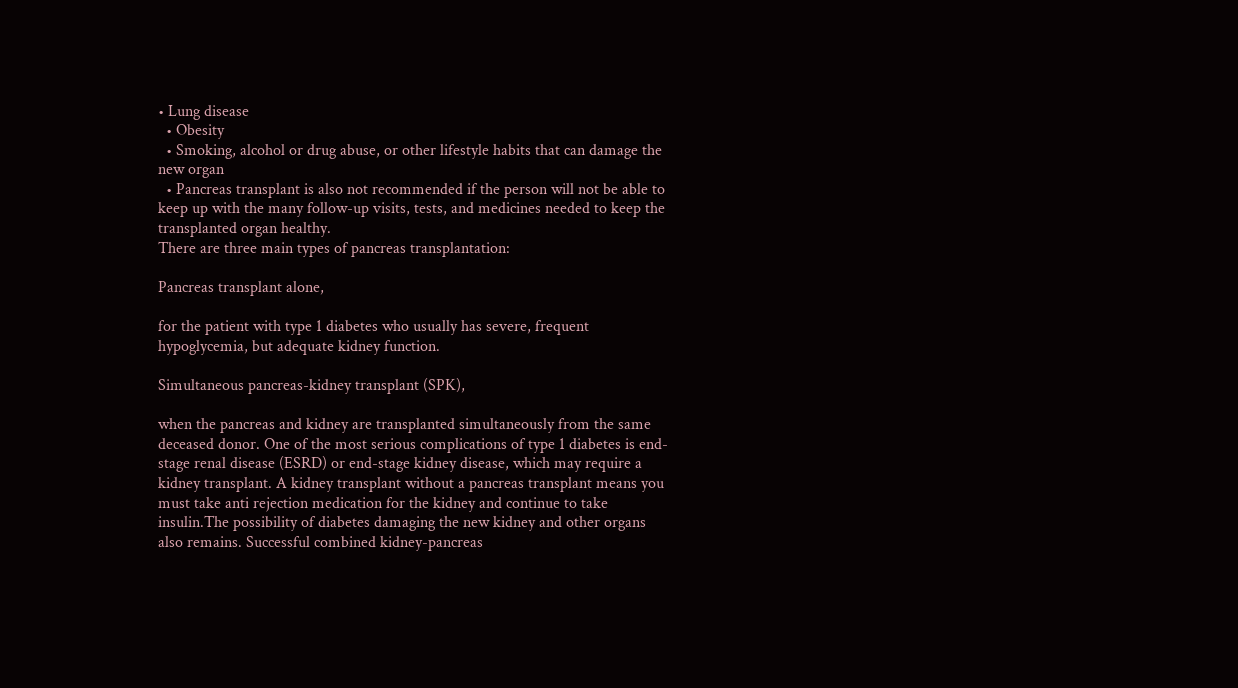• Lung disease
  • Obesity
  • Smoking, alcohol or drug abuse, or other lifestyle habits that can damage the new organ
  • Pancreas transplant is also not recommended if the person will not be able to keep up with the many follow-up visits, tests, and medicines needed to keep the transplanted organ healthy.
There are three main types of pancreas transplantation:

Pancreas transplant alone,

for the patient with type 1 diabetes who usually has severe, frequent hypoglycemia, but adequate kidney function.

Simultaneous pancreas-kidney transplant (SPK),

when the pancreas and kidney are transplanted simultaneously from the same deceased donor. One of the most serious complications of type 1 diabetes is end-stage renal disease (ESRD) or end-stage kidney disease, which may require a kidney transplant. A kidney transplant without a pancreas transplant means you must take anti rejection medication for the kidney and continue to take insulin.The possibility of diabetes damaging the new kidney and other organs also remains. Successful combined kidney-pancreas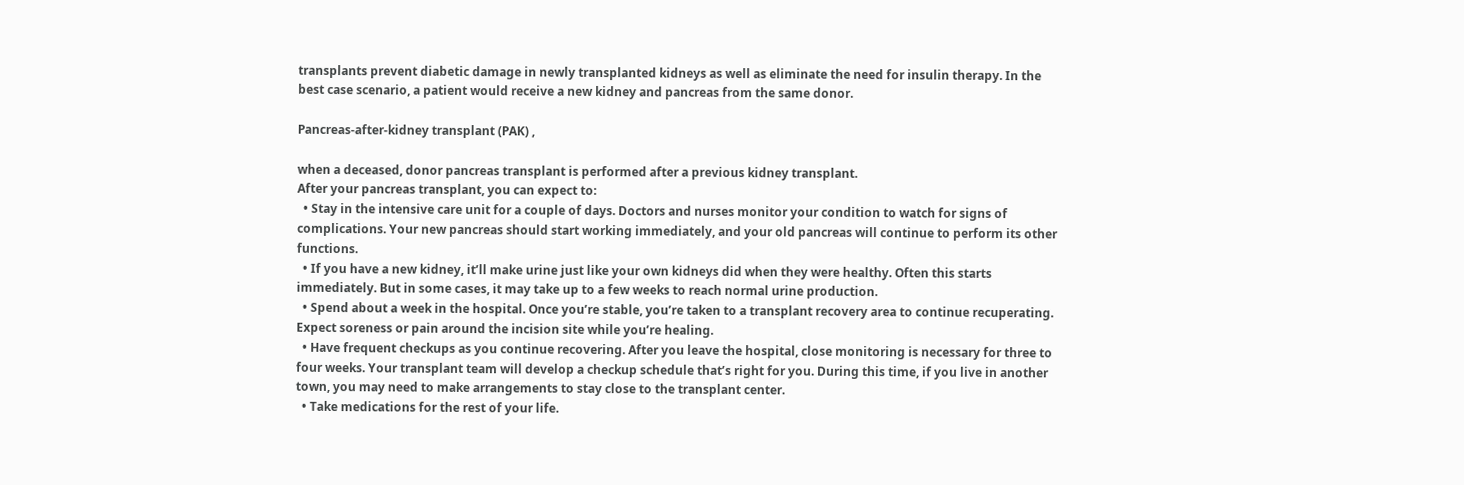transplants prevent diabetic damage in newly transplanted kidneys as well as eliminate the need for insulin therapy. In the best case scenario, a patient would receive a new kidney and pancreas from the same donor.

Pancreas-after-kidney transplant (PAK) ,

when a deceased, donor pancreas transplant is performed after a previous kidney transplant.
After your pancreas transplant, you can expect to:
  • Stay in the intensive care unit for a couple of days. Doctors and nurses monitor your condition to watch for signs of complications. Your new pancreas should start working immediately, and your old pancreas will continue to perform its other functions.
  • If you have a new kidney, it’ll make urine just like your own kidneys did when they were healthy. Often this starts immediately. But in some cases, it may take up to a few weeks to reach normal urine production.
  • Spend about a week in the hospital. Once you’re stable, you’re taken to a transplant recovery area to continue recuperating. Expect soreness or pain around the incision site while you’re healing.
  • Have frequent checkups as you continue recovering. After you leave the hospital, close monitoring is necessary for three to four weeks. Your transplant team will develop a checkup schedule that’s right for you. During this time, if you live in another town, you may need to make arrangements to stay close to the transplant center.
  • Take medications for the rest of your life.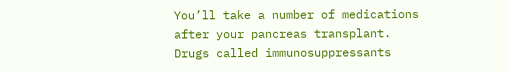You’ll take a number of medications after your pancreas transplant. Drugs called immunosuppressants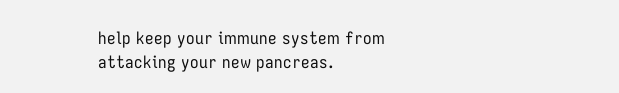help keep your immune system from attacking your new pancreas.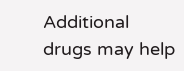Additional drugs may help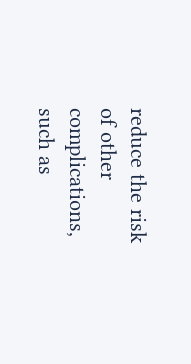reduce the risk of other complications, such as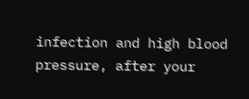infection and high blood pressure, after your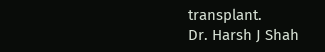transplant.
Dr. Harsh J Shah